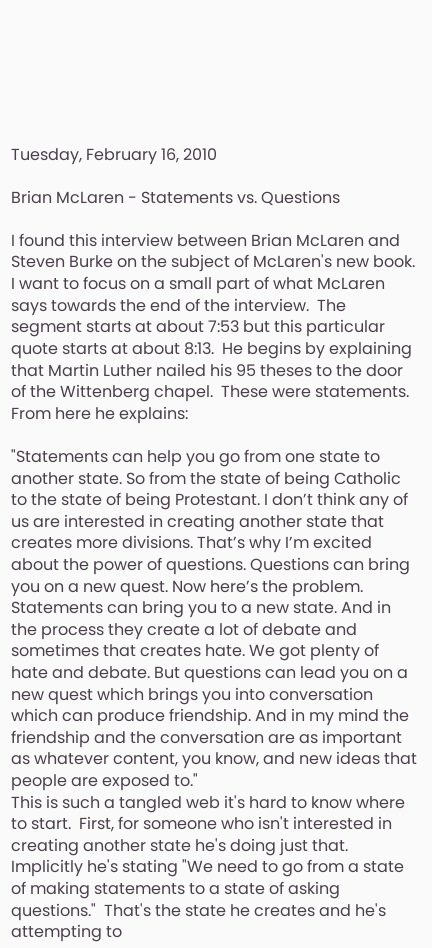Tuesday, February 16, 2010

Brian McLaren - Statements vs. Questions

I found this interview between Brian McLaren and Steven Burke on the subject of McLaren's new book.  I want to focus on a small part of what McLaren says towards the end of the interview.  The segment starts at about 7:53 but this particular quote starts at about 8:13.  He begins by explaining that Martin Luther nailed his 95 theses to the door of the Wittenberg chapel.  These were statements.  From here he explains:

"Statements can help you go from one state to another state. So from the state of being Catholic to the state of being Protestant. I don’t think any of us are interested in creating another state that creates more divisions. That’s why I’m excited about the power of questions. Questions can bring you on a new quest. Now here’s the problem. Statements can bring you to a new state. And in the process they create a lot of debate and sometimes that creates hate. We got plenty of hate and debate. But questions can lead you on a new quest which brings you into conversation which can produce friendship. And in my mind the friendship and the conversation are as important as whatever content, you know, and new ideas that people are exposed to."
This is such a tangled web it's hard to know where to start.  First, for someone who isn't interested in creating another state he's doing just that.  Implicitly he's stating "We need to go from a state of making statements to a state of asking questions."  That's the state he creates and he's attempting to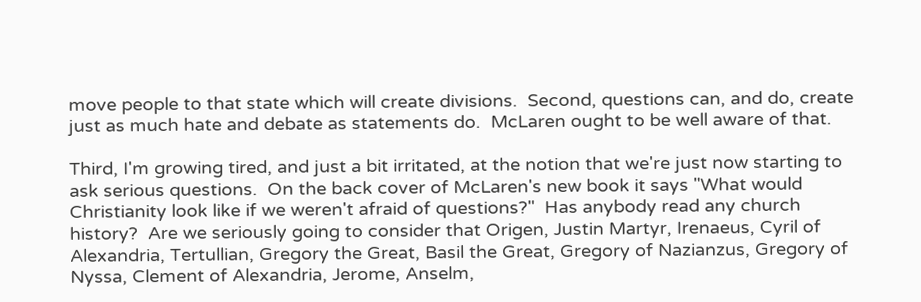move people to that state which will create divisions.  Second, questions can, and do, create just as much hate and debate as statements do.  McLaren ought to be well aware of that.

Third, I'm growing tired, and just a bit irritated, at the notion that we're just now starting to ask serious questions.  On the back cover of McLaren's new book it says "What would Christianity look like if we weren't afraid of questions?"  Has anybody read any church history?  Are we seriously going to consider that Origen, Justin Martyr, Irenaeus, Cyril of Alexandria, Tertullian, Gregory the Great, Basil the Great, Gregory of Nazianzus, Gregory of Nyssa, Clement of Alexandria, Jerome, Anselm,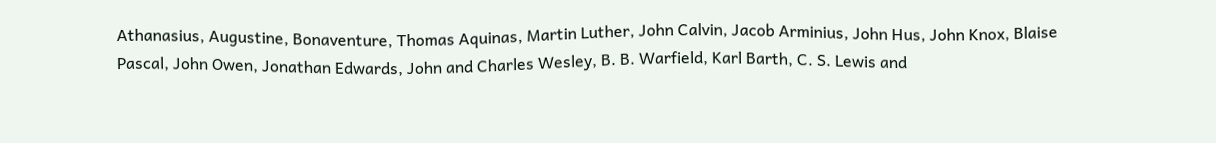Athanasius, Augustine, Bonaventure, Thomas Aquinas, Martin Luther, John Calvin, Jacob Arminius, John Hus, John Knox, Blaise Pascal, John Owen, Jonathan Edwards, John and Charles Wesley, B. B. Warfield, Karl Barth, C. S. Lewis and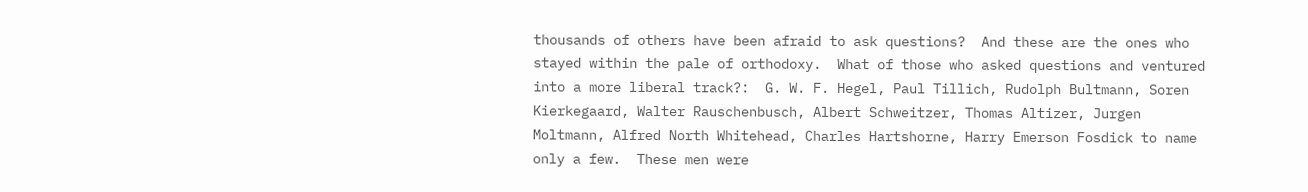thousands of others have been afraid to ask questions?  And these are the ones who stayed within the pale of orthodoxy.  What of those who asked questions and ventured into a more liberal track?:  G. W. F. Hegel, Paul Tillich, Rudolph Bultmann, Soren Kierkegaard, Walter Rauschenbusch, Albert Schweitzer, Thomas Altizer, Jurgen Moltmann, Alfred North Whitehead, Charles Hartshorne, Harry Emerson Fosdick to name only a few.  These men were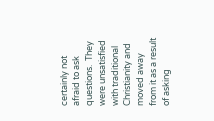certainly not afraid to ask questions.  They were unsatisfied with traditional Christianity and moved away from it as a result of asking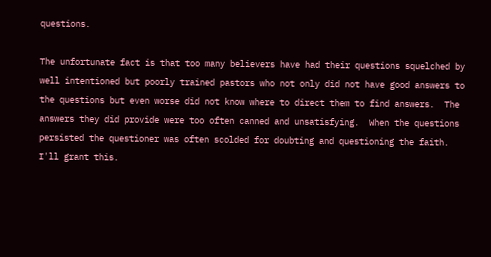questions.

The unfortunate fact is that too many believers have had their questions squelched by well intentioned but poorly trained pastors who not only did not have good answers to the questions but even worse did not know where to direct them to find answers.  The answers they did provide were too often canned and unsatisfying.  When the questions persisted the questioner was often scolded for doubting and questioning the faith.  I'll grant this.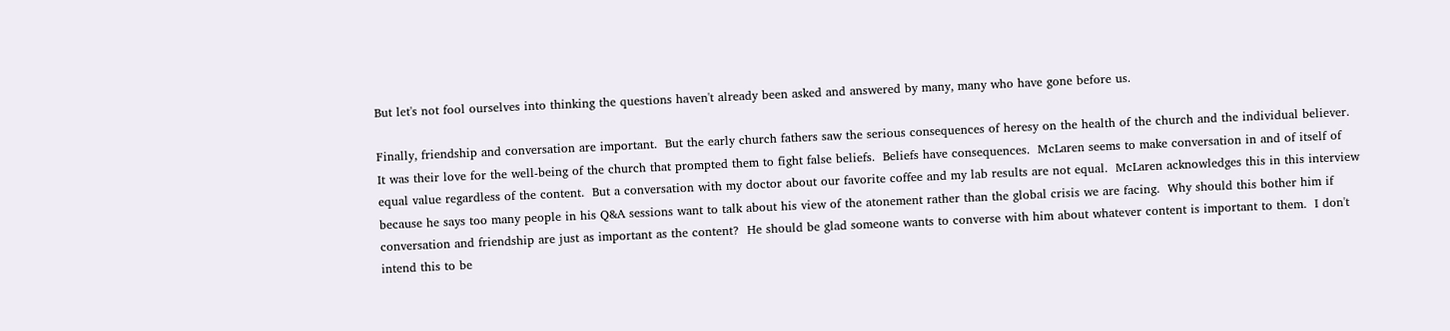But let's not fool ourselves into thinking the questions haven't already been asked and answered by many, many who have gone before us.

Finally, friendship and conversation are important.  But the early church fathers saw the serious consequences of heresy on the health of the church and the individual believer.  It was their love for the well-being of the church that prompted them to fight false beliefs.  Beliefs have consequences.  McLaren seems to make conversation in and of itself of equal value regardless of the content.  But a conversation with my doctor about our favorite coffee and my lab results are not equal.  McLaren acknowledges this in this interview because he says too many people in his Q&A sessions want to talk about his view of the atonement rather than the global crisis we are facing.  Why should this bother him if conversation and friendship are just as important as the content?  He should be glad someone wants to converse with him about whatever content is important to them.  I don't intend this to be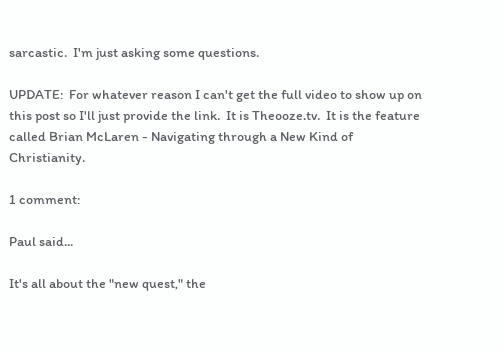sarcastic.  I'm just asking some questions.

UPDATE:  For whatever reason I can't get the full video to show up on this post so I'll just provide the link.  It is Theooze.tv.  It is the feature called Brian McLaren - Navigating through a New Kind of Christianity.

1 comment:

Paul said...

It's all about the "new quest," the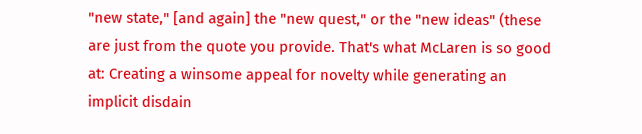"new state," [and again] the "new quest," or the "new ideas" (these are just from the quote you provide. That's what McLaren is so good at: Creating a winsome appeal for novelty while generating an implicit disdain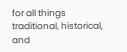for all things traditional, historical, and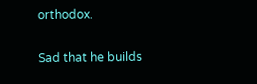orthodox.

Sad that he builds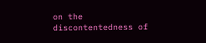on the discontentedness of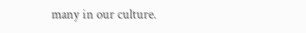many in our culture.